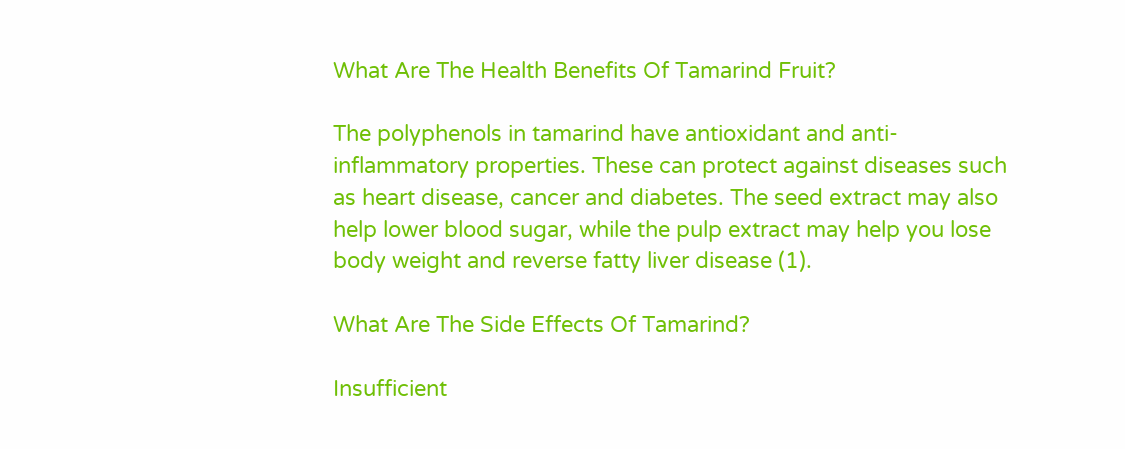What Are The Health Benefits Of Tamarind Fruit?

The polyphenols in tamarind have antioxidant and anti-inflammatory properties. These can protect against diseases such as heart disease, cancer and diabetes. The seed extract may also help lower blood sugar, while the pulp extract may help you lose body weight and reverse fatty liver disease (1).

What Are The Side Effects Of Tamarind?

Insufficient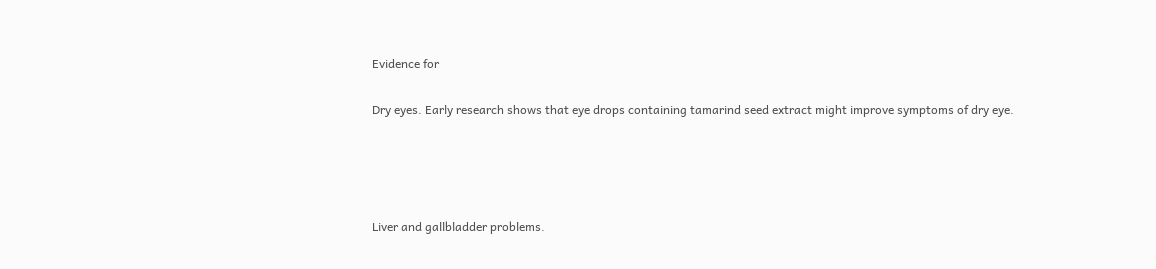Evidence for

Dry eyes. Early research shows that eye drops containing tamarind seed extract might improve symptoms of dry eye.




Liver and gallbladder problems.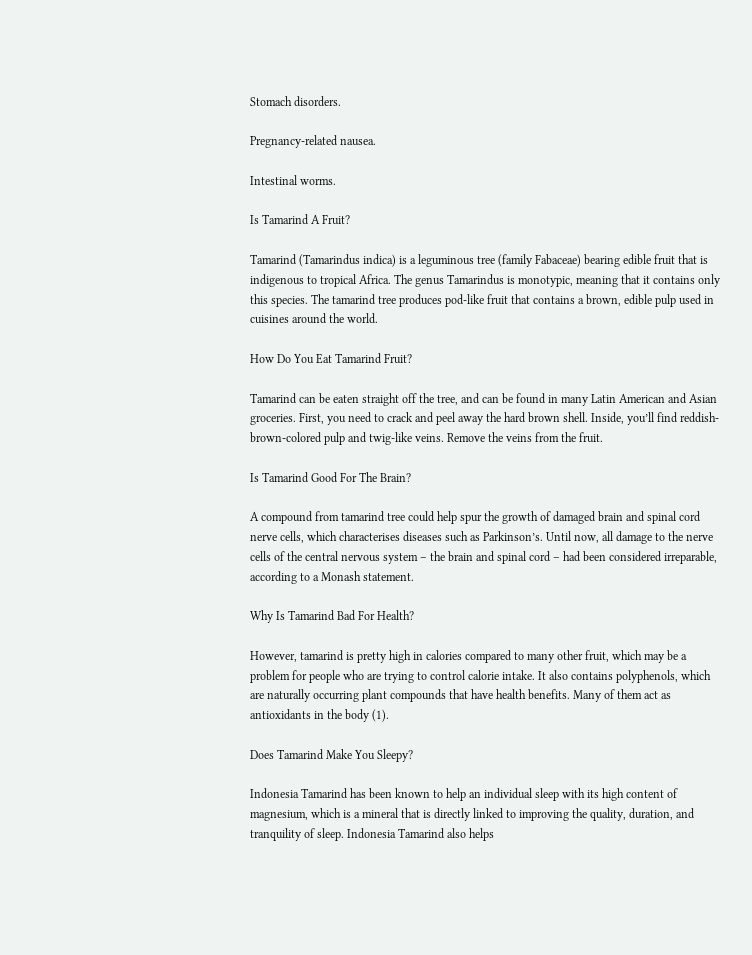Stomach disorders.

Pregnancy-related nausea.

Intestinal worms.

Is Tamarind A Fruit?

Tamarind (Tamarindus indica) is a leguminous tree (family Fabaceae) bearing edible fruit that is indigenous to tropical Africa. The genus Tamarindus is monotypic, meaning that it contains only this species. The tamarind tree produces pod-like fruit that contains a brown, edible pulp used in cuisines around the world.

How Do You Eat Tamarind Fruit?

Tamarind can be eaten straight off the tree, and can be found in many Latin American and Asian groceries. First, you need to crack and peel away the hard brown shell. Inside, you’ll find reddish-brown-colored pulp and twig-like veins. Remove the veins from the fruit.

Is Tamarind Good For The Brain?

A compound from tamarind tree could help spur the growth of damaged brain and spinal cord nerve cells, which characterises diseases such as Parkinson’s. Until now, all damage to the nerve cells of the central nervous system – the brain and spinal cord – had been considered irreparable, according to a Monash statement.

Why Is Tamarind Bad For Health?

However, tamarind is pretty high in calories compared to many other fruit, which may be a problem for people who are trying to control calorie intake. It also contains polyphenols, which are naturally occurring plant compounds that have health benefits. Many of them act as antioxidants in the body (1).

Does Tamarind Make You Sleepy?

Indonesia Tamarind has been known to help an individual sleep with its high content of magnesium, which is a mineral that is directly linked to improving the quality, duration, and tranquility of sleep. Indonesia Tamarind also helps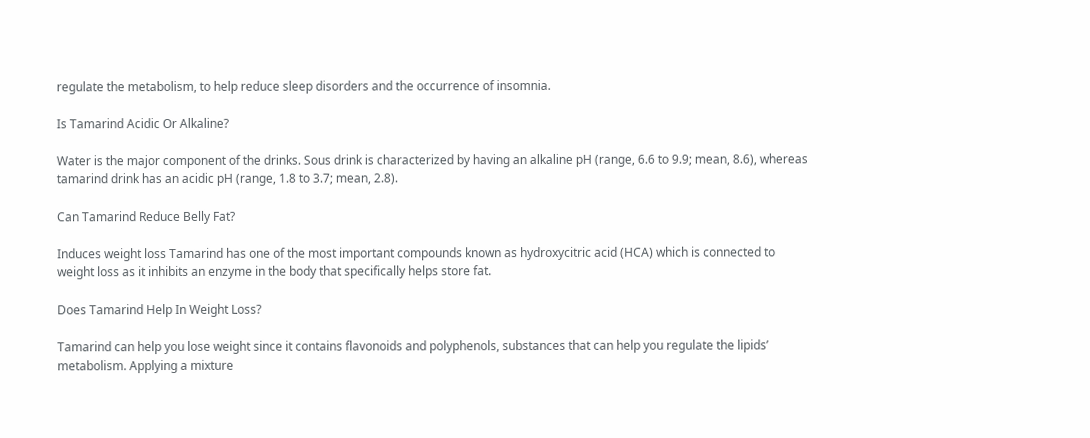regulate the metabolism, to help reduce sleep disorders and the occurrence of insomnia.

Is Tamarind Acidic Or Alkaline?

Water is the major component of the drinks. Sous drink is characterized by having an alkaline pH (range, 6.6 to 9.9; mean, 8.6), whereas tamarind drink has an acidic pH (range, 1.8 to 3.7; mean, 2.8).

Can Tamarind Reduce Belly Fat?

Induces weight loss Tamarind has one of the most important compounds known as hydroxycitric acid (HCA) which is connected to weight loss as it inhibits an enzyme in the body that specifically helps store fat.

Does Tamarind Help In Weight Loss?

Tamarind can help you lose weight since it contains flavonoids and polyphenols, substances that can help you regulate the lipids’ metabolism. Applying a mixture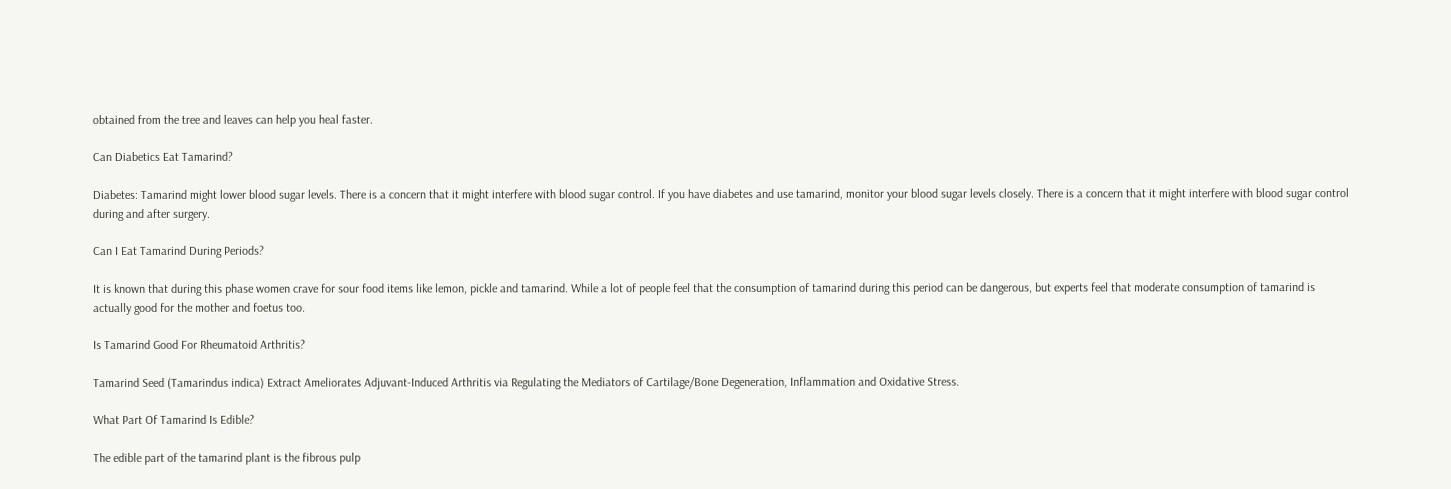obtained from the tree and leaves can help you heal faster.

Can Diabetics Eat Tamarind?

Diabetes: Tamarind might lower blood sugar levels. There is a concern that it might interfere with blood sugar control. If you have diabetes and use tamarind, monitor your blood sugar levels closely. There is a concern that it might interfere with blood sugar control during and after surgery.

Can I Eat Tamarind During Periods?

It is known that during this phase women crave for sour food items like lemon, pickle and tamarind. While a lot of people feel that the consumption of tamarind during this period can be dangerous, but experts feel that moderate consumption of tamarind is actually good for the mother and foetus too.

Is Tamarind Good For Rheumatoid Arthritis?

Tamarind Seed (Tamarindus indica) Extract Ameliorates Adjuvant-Induced Arthritis via Regulating the Mediators of Cartilage/Bone Degeneration, Inflammation and Oxidative Stress.

What Part Of Tamarind Is Edible?

The edible part of the tamarind plant is the fibrous pulp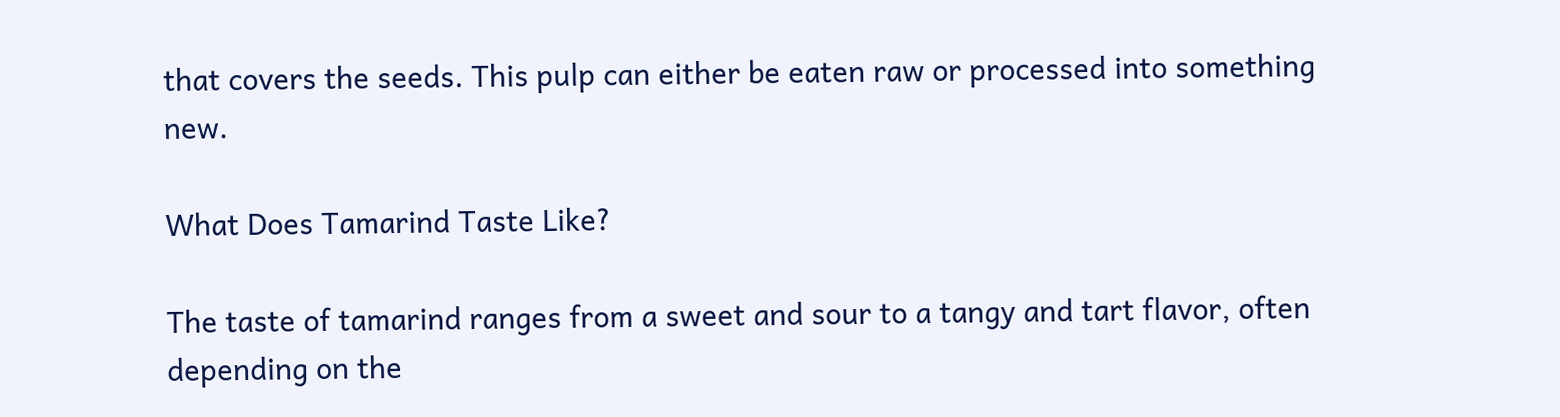that covers the seeds. This pulp can either be eaten raw or processed into something new.

What Does Tamarind Taste Like?

The taste of tamarind ranges from a sweet and sour to a tangy and tart flavor, often depending on the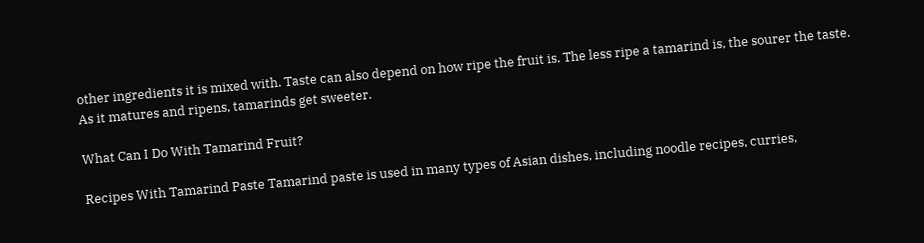other ingredients it is mixed with. Taste can also depend on how ripe the fruit is. The less ripe a tamarind is, the sourer the taste. As it matures and ripens, tamarinds get sweeter.

What Can I Do With Tamarind Fruit?

Recipes With Tamarind Paste Tamarind paste is used in many types of Asian dishes, including noodle recipes, curries,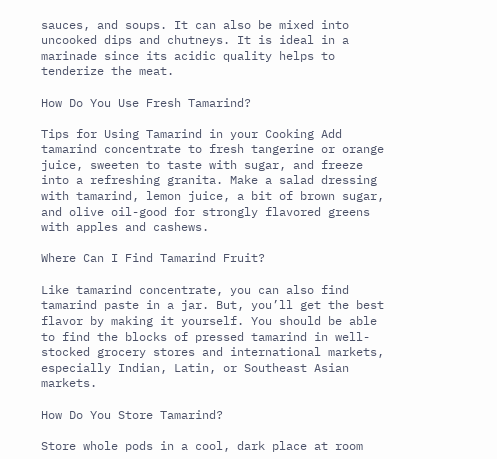sauces, and soups. It can also be mixed into uncooked dips and chutneys. It is ideal in a marinade since its acidic quality helps to tenderize the meat.

How Do You Use Fresh Tamarind?

Tips for Using Tamarind in your Cooking Add tamarind concentrate to fresh tangerine or orange juice, sweeten to taste with sugar, and freeze into a refreshing granita. Make a salad dressing with tamarind, lemon juice, a bit of brown sugar, and olive oil-good for strongly flavored greens with apples and cashews.

Where Can I Find Tamarind Fruit?

Like tamarind concentrate, you can also find tamarind paste in a jar. But, you’ll get the best flavor by making it yourself. You should be able to find the blocks of pressed tamarind in well-stocked grocery stores and international markets, especially Indian, Latin, or Southeast Asian markets.

How Do You Store Tamarind?

Store whole pods in a cool, dark place at room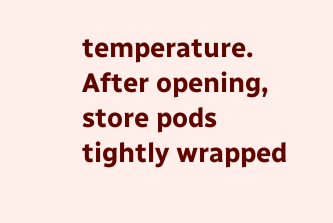temperature. After opening, store pods tightly wrapped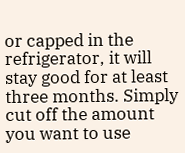or capped in the refrigerator, it will stay good for at least three months. Simply cut off the amount you want to use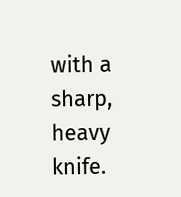with a sharp, heavy knife.